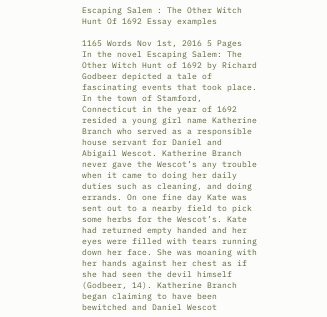Escaping Salem : The Other Witch Hunt Of 1692 Essay examples

1165 Words Nov 1st, 2016 5 Pages
In the novel Escaping Salem: The Other Witch Hunt of 1692 by Richard Godbeer depicted a tale of fascinating events that took place. In the town of Stamford, Connecticut in the year of 1692 resided a young girl name Katherine Branch who served as a responsible house servant for Daniel and Abigail Wescot. Katherine Branch never gave the Wescot’s any trouble when it came to doing her daily duties such as cleaning, and doing errands. On one fine day Kate was sent out to a nearby field to pick some herbs for the Wescot’s. Kate had returned empty handed and her eyes were filled with tears running down her face. She was moaning with her hands against her chest as if she had seen the devil himself (Godbeer, 14). Katherine Branch began claiming to have been bewitched and Daniel Wescot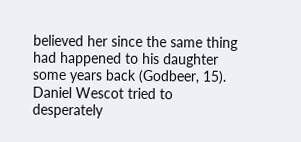believed her since the same thing had happened to his daughter some years back (Godbeer, 15). Daniel Wescot tried to desperately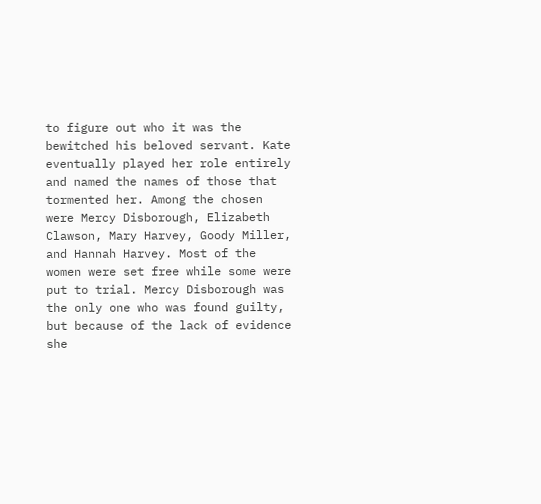to figure out who it was the bewitched his beloved servant. Kate eventually played her role entirely and named the names of those that tormented her. Among the chosen were Mercy Disborough, Elizabeth Clawson, Mary Harvey, Goody Miller, and Hannah Harvey. Most of the women were set free while some were put to trial. Mercy Disborough was the only one who was found guilty, but because of the lack of evidence she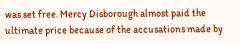was set free. Mercy Disborough almost paid the ultimate price because of the accusations made by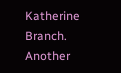Katherine Branch. Another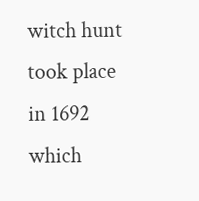witch hunt took place in 1692 which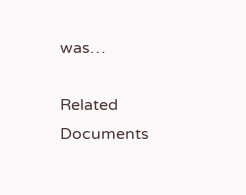was…

Related Documents